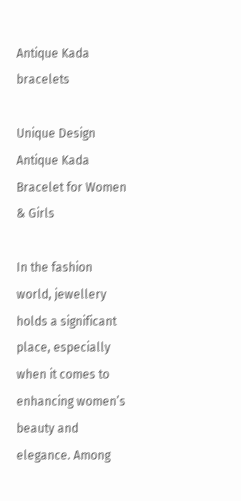Antique Kada bracelets

Unique Design Antique Kada Bracelet for Women & Girls

In the fashion world, jewellery holds a significant place, especially when it comes to enhancing women’s beauty and elegance. Among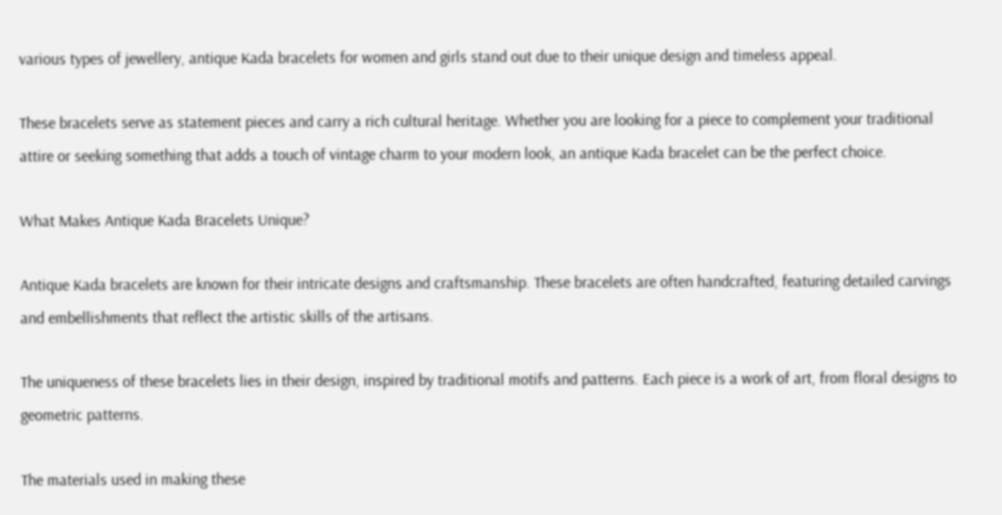various types of jewellery, antique Kada bracelets for women and girls stand out due to their unique design and timeless appeal.

These bracelets serve as statement pieces and carry a rich cultural heritage. Whether you are looking for a piece to complement your traditional attire or seeking something that adds a touch of vintage charm to your modern look, an antique Kada bracelet can be the perfect choice.

What Makes Antique Kada Bracelets Unique?

Antique Kada bracelets are known for their intricate designs and craftsmanship. These bracelets are often handcrafted, featuring detailed carvings and embellishments that reflect the artistic skills of the artisans.

The uniqueness of these bracelets lies in their design, inspired by traditional motifs and patterns. Each piece is a work of art, from floral designs to geometric patterns.

The materials used in making these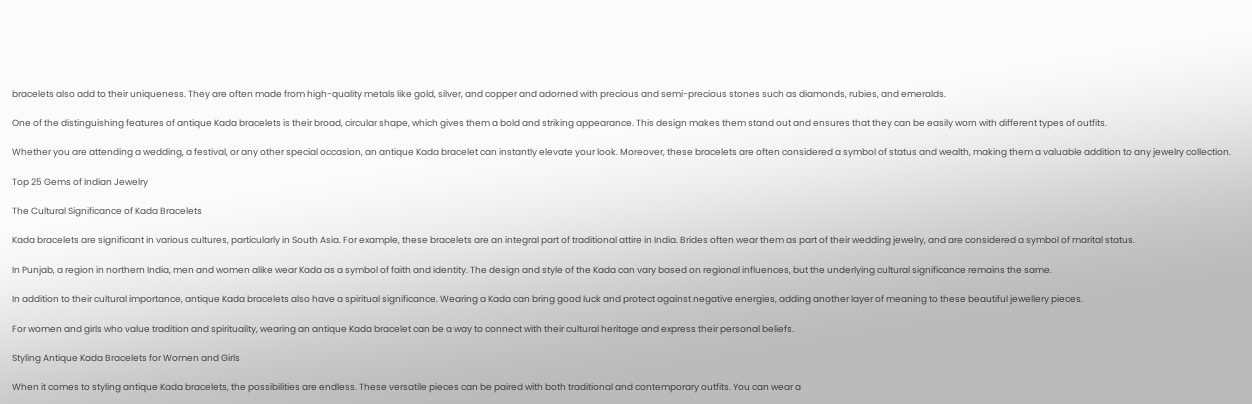bracelets also add to their uniqueness. They are often made from high-quality metals like gold, silver, and copper and adorned with precious and semi-precious stones such as diamonds, rubies, and emeralds.

One of the distinguishing features of antique Kada bracelets is their broad, circular shape, which gives them a bold and striking appearance. This design makes them stand out and ensures that they can be easily worn with different types of outfits.

Whether you are attending a wedding, a festival, or any other special occasion, an antique Kada bracelet can instantly elevate your look. Moreover, these bracelets are often considered a symbol of status and wealth, making them a valuable addition to any jewelry collection.

Top 25 Gems of Indian Jewelry

The Cultural Significance of Kada Bracelets

Kada bracelets are significant in various cultures, particularly in South Asia. For example, these bracelets are an integral part of traditional attire in India. Brides often wear them as part of their wedding jewelry, and are considered a symbol of marital status.

In Punjab, a region in northern India, men and women alike wear Kada as a symbol of faith and identity. The design and style of the Kada can vary based on regional influences, but the underlying cultural significance remains the same.

In addition to their cultural importance, antique Kada bracelets also have a spiritual significance. Wearing a Kada can bring good luck and protect against negative energies, adding another layer of meaning to these beautiful jewellery pieces.

For women and girls who value tradition and spirituality, wearing an antique Kada bracelet can be a way to connect with their cultural heritage and express their personal beliefs.

Styling Antique Kada Bracelets for Women and Girls

When it comes to styling antique Kada bracelets, the possibilities are endless. These versatile pieces can be paired with both traditional and contemporary outfits. You can wear a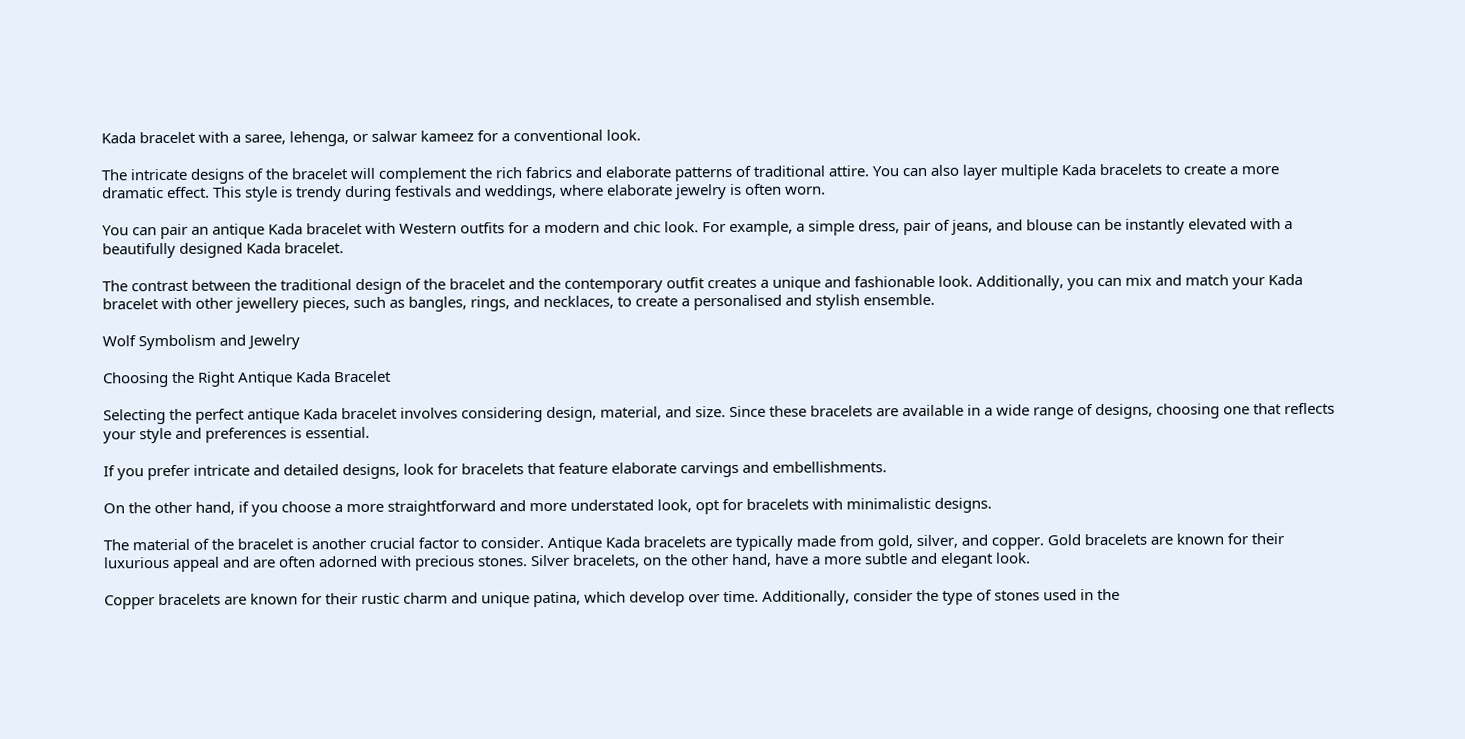Kada bracelet with a saree, lehenga, or salwar kameez for a conventional look.

The intricate designs of the bracelet will complement the rich fabrics and elaborate patterns of traditional attire. You can also layer multiple Kada bracelets to create a more dramatic effect. This style is trendy during festivals and weddings, where elaborate jewelry is often worn.

You can pair an antique Kada bracelet with Western outfits for a modern and chic look. For example, a simple dress, pair of jeans, and blouse can be instantly elevated with a beautifully designed Kada bracelet.

The contrast between the traditional design of the bracelet and the contemporary outfit creates a unique and fashionable look. Additionally, you can mix and match your Kada bracelet with other jewellery pieces, such as bangles, rings, and necklaces, to create a personalised and stylish ensemble.

Wolf Symbolism and Jewelry

Choosing the Right Antique Kada Bracelet

Selecting the perfect antique Kada bracelet involves considering design, material, and size. Since these bracelets are available in a wide range of designs, choosing one that reflects your style and preferences is essential.

If you prefer intricate and detailed designs, look for bracelets that feature elaborate carvings and embellishments.

On the other hand, if you choose a more straightforward and more understated look, opt for bracelets with minimalistic designs.

The material of the bracelet is another crucial factor to consider. Antique Kada bracelets are typically made from gold, silver, and copper. Gold bracelets are known for their luxurious appeal and are often adorned with precious stones. Silver bracelets, on the other hand, have a more subtle and elegant look.

Copper bracelets are known for their rustic charm and unique patina, which develop over time. Additionally, consider the type of stones used in the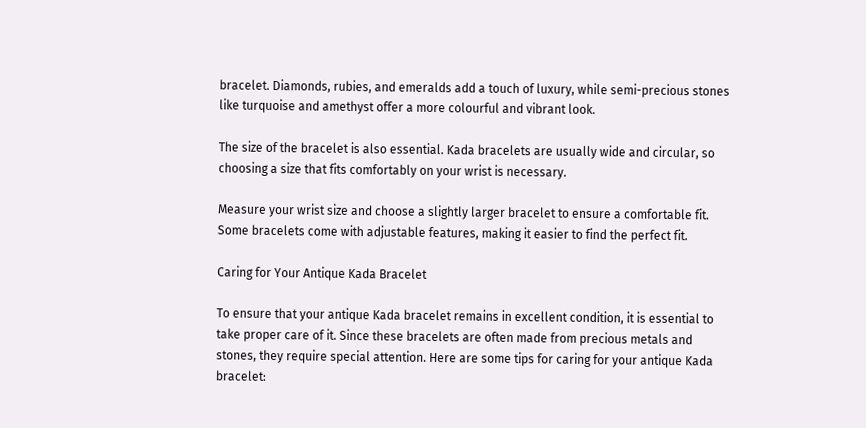bracelet. Diamonds, rubies, and emeralds add a touch of luxury, while semi-precious stones like turquoise and amethyst offer a more colourful and vibrant look.

The size of the bracelet is also essential. Kada bracelets are usually wide and circular, so choosing a size that fits comfortably on your wrist is necessary.

Measure your wrist size and choose a slightly larger bracelet to ensure a comfortable fit. Some bracelets come with adjustable features, making it easier to find the perfect fit.

Caring for Your Antique Kada Bracelet

To ensure that your antique Kada bracelet remains in excellent condition, it is essential to take proper care of it. Since these bracelets are often made from precious metals and stones, they require special attention. Here are some tips for caring for your antique Kada bracelet: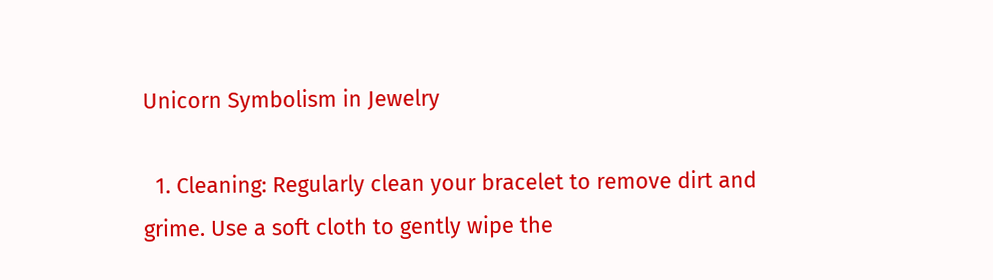Unicorn Symbolism in Jewelry

  1. Cleaning: Regularly clean your bracelet to remove dirt and grime. Use a soft cloth to gently wipe the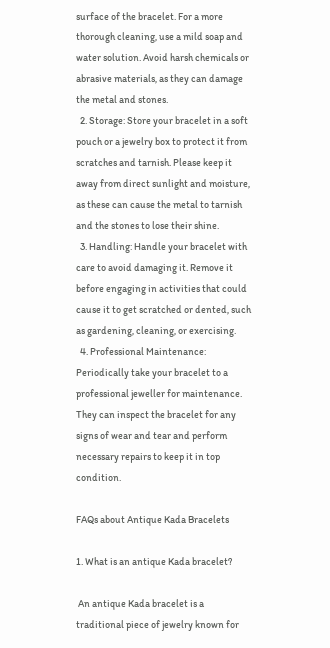surface of the bracelet. For a more thorough cleaning, use a mild soap and water solution. Avoid harsh chemicals or abrasive materials, as they can damage the metal and stones.
  2. Storage: Store your bracelet in a soft pouch or a jewelry box to protect it from scratches and tarnish. Please keep it away from direct sunlight and moisture, as these can cause the metal to tarnish and the stones to lose their shine.
  3. Handling: Handle your bracelet with care to avoid damaging it. Remove it before engaging in activities that could cause it to get scratched or dented, such as gardening, cleaning, or exercising.
  4. Professional Maintenance: Periodically take your bracelet to a professional jeweller for maintenance. They can inspect the bracelet for any signs of wear and tear and perform necessary repairs to keep it in top condition.

FAQs about Antique Kada Bracelets

1. What is an antique Kada bracelet?

 An antique Kada bracelet is a traditional piece of jewelry known for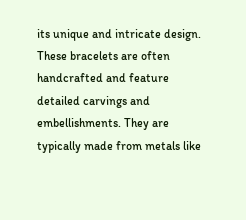its unique and intricate design. These bracelets are often handcrafted and feature detailed carvings and embellishments. They are typically made from metals like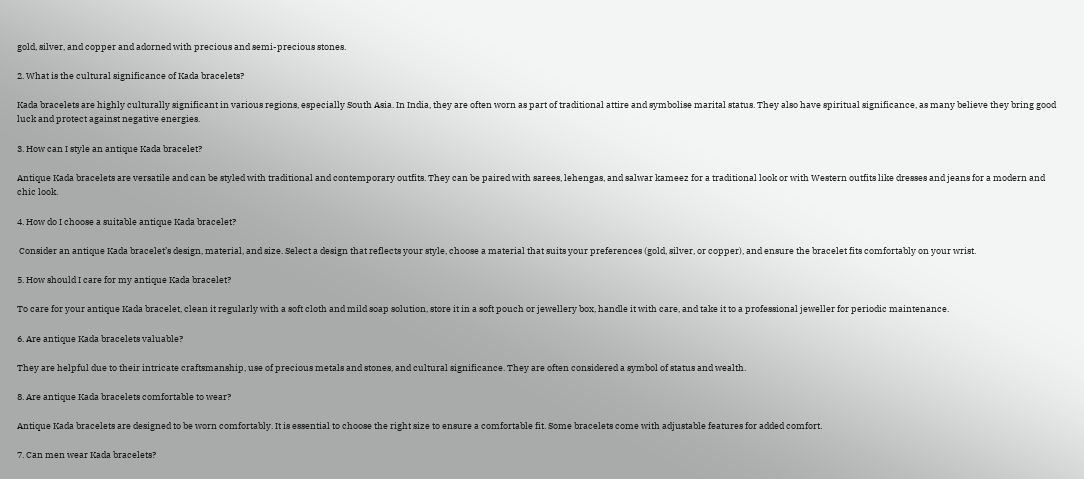gold, silver, and copper and adorned with precious and semi-precious stones.

2. What is the cultural significance of Kada bracelets?

Kada bracelets are highly culturally significant in various regions, especially South Asia. In India, they are often worn as part of traditional attire and symbolise marital status. They also have spiritual significance, as many believe they bring good luck and protect against negative energies.

3. How can I style an antique Kada bracelet?

Antique Kada bracelets are versatile and can be styled with traditional and contemporary outfits. They can be paired with sarees, lehengas, and salwar kameez for a traditional look or with Western outfits like dresses and jeans for a modern and chic look.

4. How do I choose a suitable antique Kada bracelet?

 Consider an antique Kada bracelet’s design, material, and size. Select a design that reflects your style, choose a material that suits your preferences (gold, silver, or copper), and ensure the bracelet fits comfortably on your wrist.

5. How should I care for my antique Kada bracelet?

To care for your antique Kada bracelet, clean it regularly with a soft cloth and mild soap solution, store it in a soft pouch or jewellery box, handle it with care, and take it to a professional jeweller for periodic maintenance.

6. Are antique Kada bracelets valuable?

They are helpful due to their intricate craftsmanship, use of precious metals and stones, and cultural significance. They are often considered a symbol of status and wealth.

8. Are antique Kada bracelets comfortable to wear?

Antique Kada bracelets are designed to be worn comfortably. It is essential to choose the right size to ensure a comfortable fit. Some bracelets come with adjustable features for added comfort.

7. Can men wear Kada bracelets?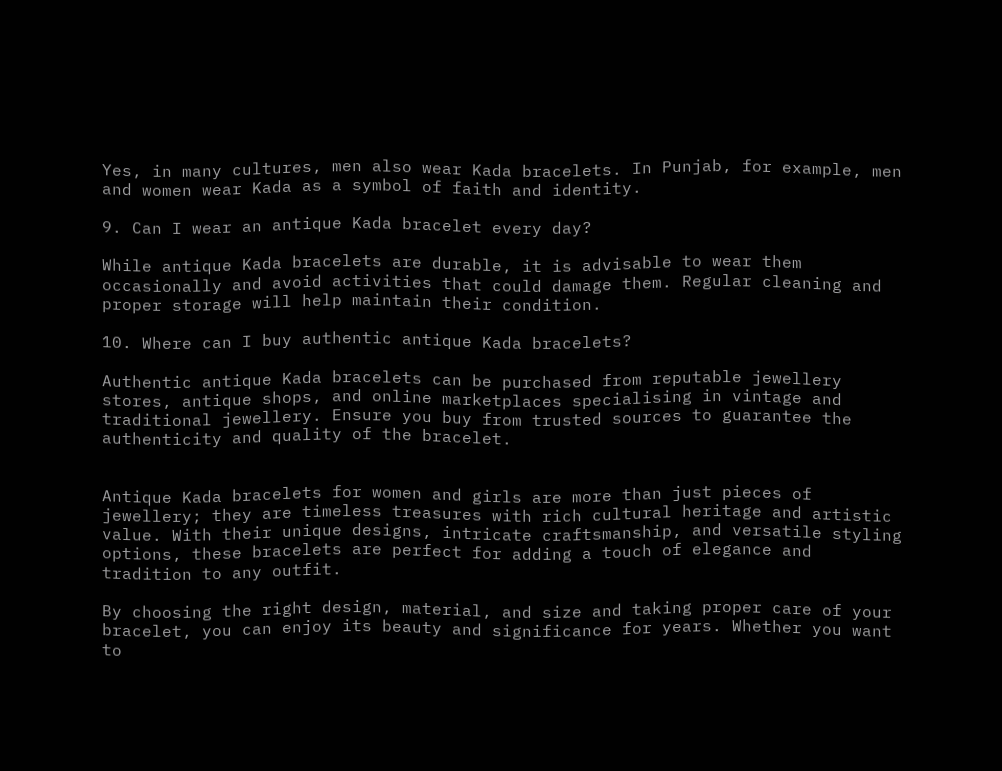Yes, in many cultures, men also wear Kada bracelets. In Punjab, for example, men and women wear Kada as a symbol of faith and identity.

9. Can I wear an antique Kada bracelet every day?

While antique Kada bracelets are durable, it is advisable to wear them occasionally and avoid activities that could damage them. Regular cleaning and proper storage will help maintain their condition.

10. Where can I buy authentic antique Kada bracelets?

Authentic antique Kada bracelets can be purchased from reputable jewellery stores, antique shops, and online marketplaces specialising in vintage and traditional jewellery. Ensure you buy from trusted sources to guarantee the authenticity and quality of the bracelet.


Antique Kada bracelets for women and girls are more than just pieces of jewellery; they are timeless treasures with rich cultural heritage and artistic value. With their unique designs, intricate craftsmanship, and versatile styling options, these bracelets are perfect for adding a touch of elegance and tradition to any outfit.

By choosing the right design, material, and size and taking proper care of your bracelet, you can enjoy its beauty and significance for years. Whether you want to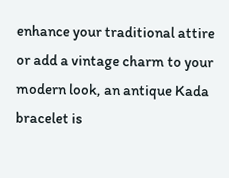enhance your traditional attire or add a vintage charm to your modern look, an antique Kada bracelet is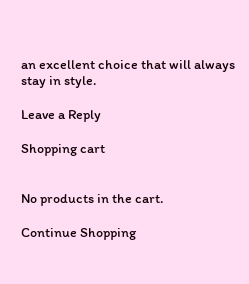an excellent choice that will always stay in style.

Leave a Reply

Shopping cart


No products in the cart.

Continue Shopping